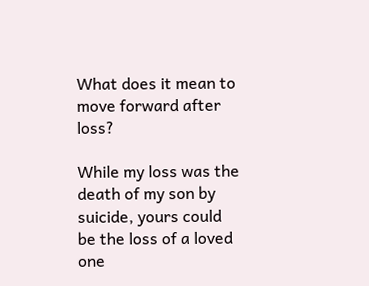What does it mean to move forward after loss?

While my loss was the death of my son by suicide, yours could be the loss of a loved one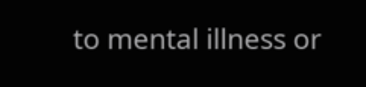to mental illness or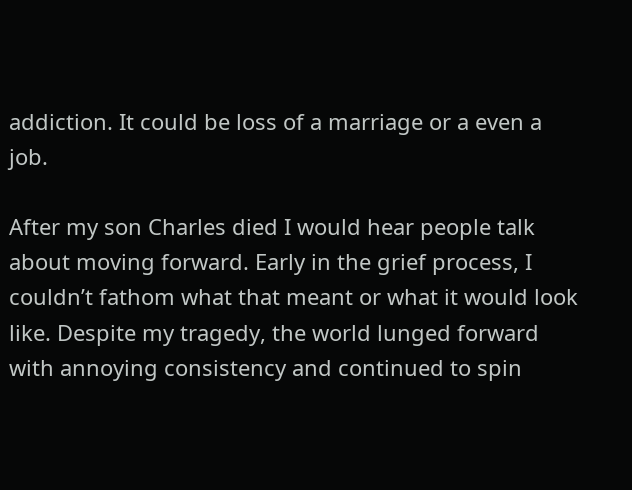addiction. It could be loss of a marriage or a even a job.

After my son Charles died I would hear people talk about moving forward. Early in the grief process, I couldn’t fathom what that meant or what it would look like. Despite my tragedy, the world lunged forward with annoying consistency and continued to spin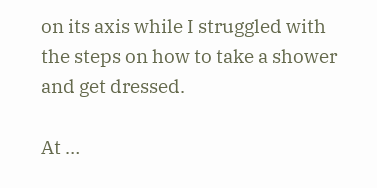on its axis while I struggled with the steps on how to take a shower and get dressed.

At …